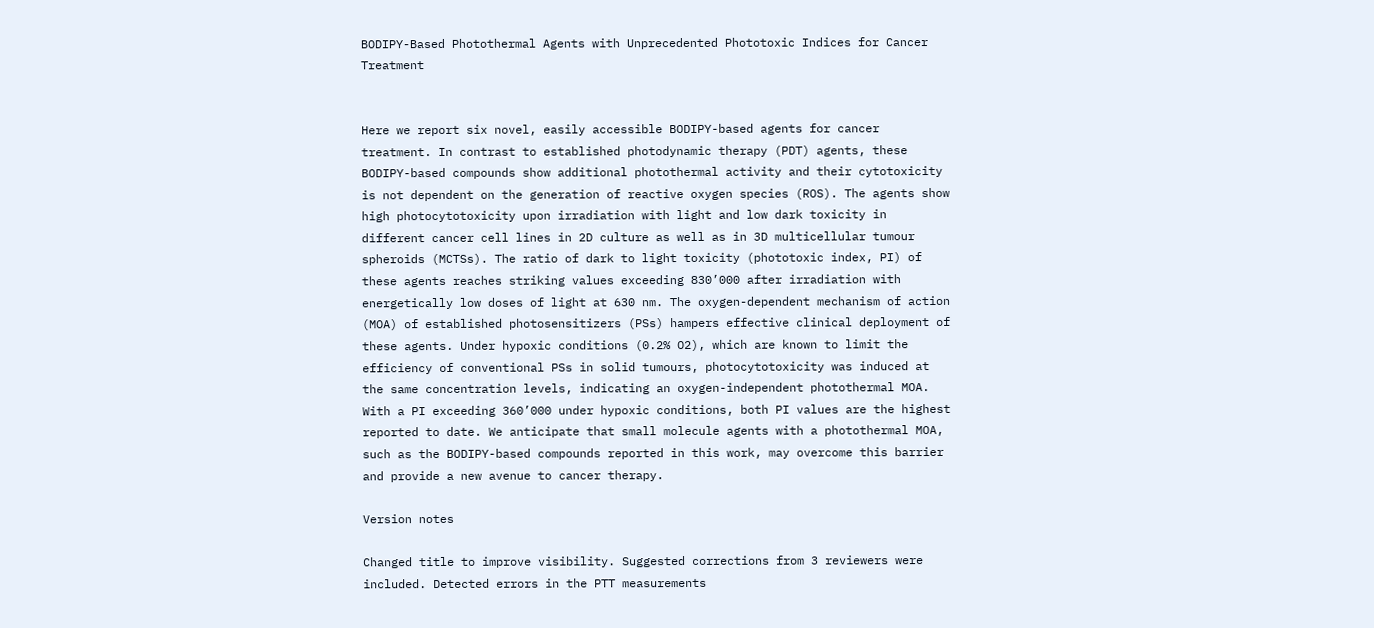BODIPY-Based Photothermal Agents with Unprecedented Phototoxic Indices for Cancer Treatment


Here we report six novel, easily accessible BODIPY-based agents for cancer treatment. In contrast to established photodynamic therapy (PDT) agents, these BODIPY-based compounds show additional photothermal activity and their cytotoxicity is not dependent on the generation of reactive oxygen species (ROS). The agents show high photocytotoxicity upon irradiation with light and low dark toxicity in different cancer cell lines in 2D culture as well as in 3D multicellular tumour spheroids (MCTSs). The ratio of dark to light toxicity (phototoxic index, PI) of these agents reaches striking values exceeding 830’000 after irradiation with energetically low doses of light at 630 nm. The oxygen-dependent mechanism of action (MOA) of established photosensitizers (PSs) hampers effective clinical deployment of these agents. Under hypoxic conditions (0.2% O2), which are known to limit the efficiency of conventional PSs in solid tumours, photocytotoxicity was induced at the same concentration levels, indicating an oxygen-independent photothermal MOA. With a PI exceeding 360’000 under hypoxic conditions, both PI values are the highest reported to date. We anticipate that small molecule agents with a photothermal MOA, such as the BODIPY-based compounds reported in this work, may overcome this barrier and provide a new avenue to cancer therapy.

Version notes

Changed title to improve visibility. Suggested corrections from 3 reviewers were included. Detected errors in the PTT measurements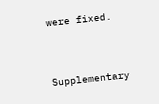were fixed.


Supplementary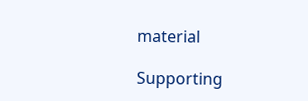material

Supporting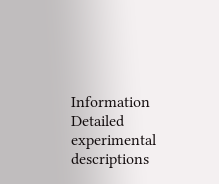Information
Detailed experimental descriptions